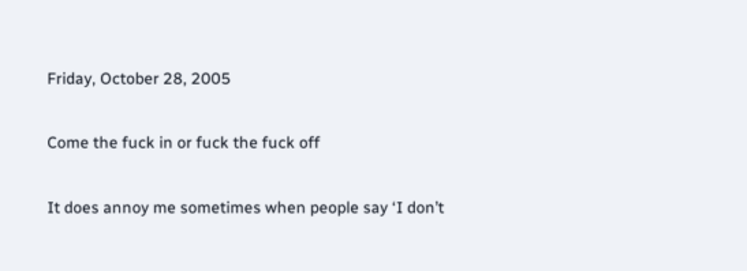Friday, October 28, 2005

Come the fuck in or fuck the fuck off

It does annoy me sometimes when people say ‘I don’t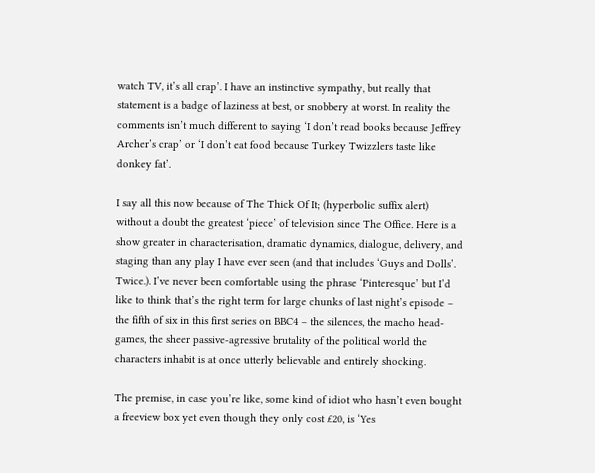watch TV, it’s all crap’. I have an instinctive sympathy, but really that statement is a badge of laziness at best, or snobbery at worst. In reality the comments isn’t much different to saying ‘I don’t read books because Jeffrey Archer’s crap’ or ‘I don’t eat food because Turkey Twizzlers taste like donkey fat’.

I say all this now because of The Thick Of It; (hyperbolic suffix alert) without a doubt the greatest ‘piece’ of television since The Office. Here is a show greater in characterisation, dramatic dynamics, dialogue, delivery, and staging than any play I have ever seen (and that includes ‘Guys and Dolls’. Twice.). I’ve never been comfortable using the phrase ‘Pinteresque’ but I’d like to think that’s the right term for large chunks of last night’s episode – the fifth of six in this first series on BBC4 – the silences, the macho head-games, the sheer passive-agressive brutality of the political world the characters inhabit is at once utterly believable and entirely shocking.

The premise, in case you’re like, some kind of idiot who hasn’t even bought a freeview box yet even though they only cost £20, is ‘Yes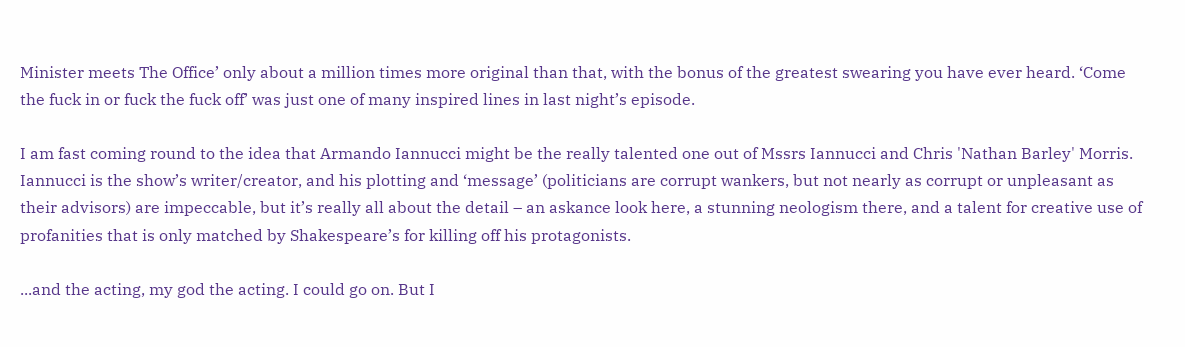Minister meets The Office’ only about a million times more original than that, with the bonus of the greatest swearing you have ever heard. ‘Come the fuck in or fuck the fuck off’ was just one of many inspired lines in last night’s episode.

I am fast coming round to the idea that Armando Iannucci might be the really talented one out of Mssrs Iannucci and Chris 'Nathan Barley' Morris. Iannucci is the show’s writer/creator, and his plotting and ‘message’ (politicians are corrupt wankers, but not nearly as corrupt or unpleasant as their advisors) are impeccable, but it’s really all about the detail – an askance look here, a stunning neologism there, and a talent for creative use of profanities that is only matched by Shakespeare’s for killing off his protagonists.

...and the acting, my god the acting. I could go on. But I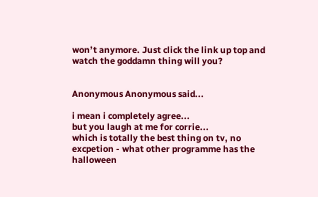won’t anymore. Just click the link up top and watch the goddamn thing will you?


Anonymous Anonymous said...

i mean i completely agree...
but you laugh at me for corrie...
which is totally the best thing on tv, no excpetion - what other programme has the halloween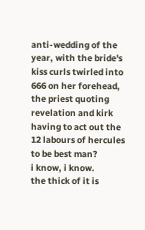anti-wedding of the year, with the bride's kiss curls twirled into 666 on her forehead, the priest quoting revelation and kirk having to act out the 12 labours of hercules to be best man?
i know, i know.
the thick of it is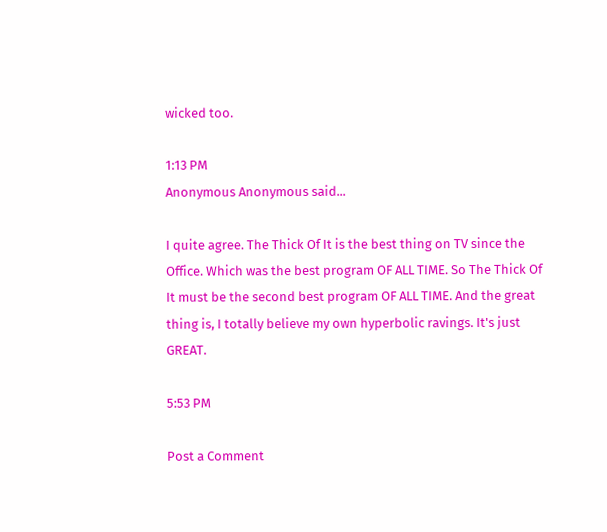wicked too.

1:13 PM
Anonymous Anonymous said...

I quite agree. The Thick Of It is the best thing on TV since the Office. Which was the best program OF ALL TIME. So The Thick Of It must be the second best program OF ALL TIME. And the great thing is, I totally believe my own hyperbolic ravings. It's just GREAT.

5:53 PM

Post a Comment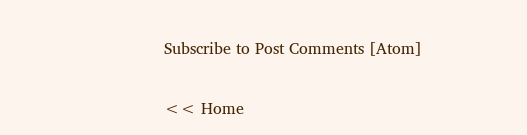Subscribe to Post Comments [Atom]

<< Home